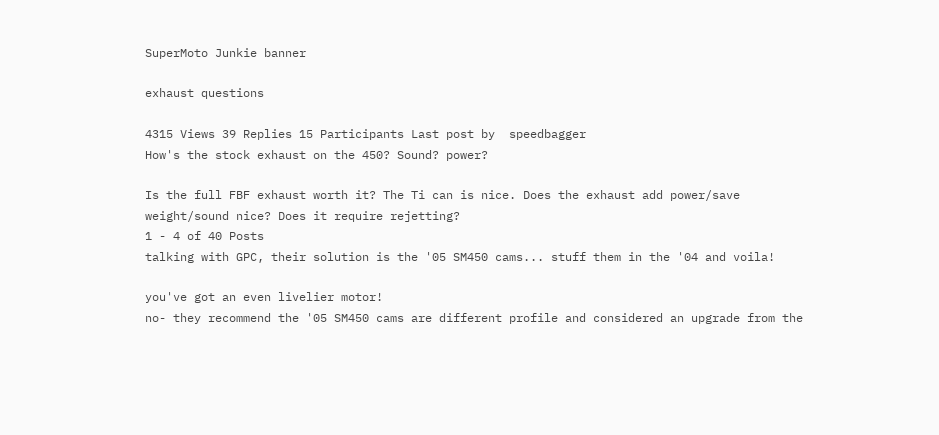SuperMoto Junkie banner

exhaust questions

4315 Views 39 Replies 15 Participants Last post by  speedbagger
How's the stock exhaust on the 450? Sound? power?

Is the full FBF exhaust worth it? The Ti can is nice. Does the exhaust add power/save weight/sound nice? Does it require rejetting?
1 - 4 of 40 Posts
talking with GPC, their solution is the '05 SM450 cams... stuff them in the '04 and voila!

you've got an even livelier motor!
no- they recommend the '05 SM450 cams are different profile and considered an upgrade from the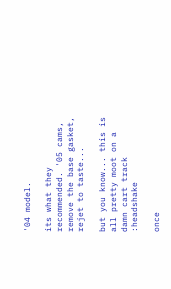'04 model.

its what they recommended. '05 cams, remove the base gasket, rejet to taste...

but you know... this is all pretty moot on a damn cart track :headshake

once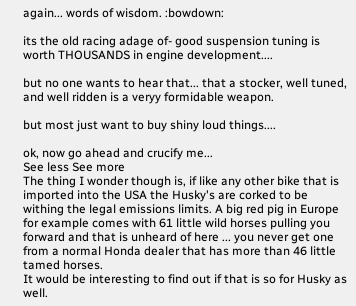again... words of wisdom. :bowdown:

its the old racing adage of- good suspension tuning is worth THOUSANDS in engine development....

but no one wants to hear that... that a stocker, well tuned, and well ridden is a veryy formidable weapon.

but most just want to buy shiny loud things....

ok, now go ahead and crucify me...
See less See more
The thing I wonder though is, if like any other bike that is imported into the USA the Husky's are corked to be withing the legal emissions limits. A big red pig in Europe for example comes with 61 little wild horses pulling you forward and that is unheard of here ... you never get one from a normal Honda dealer that has more than 46 little tamed horses.
It would be interesting to find out if that is so for Husky as well.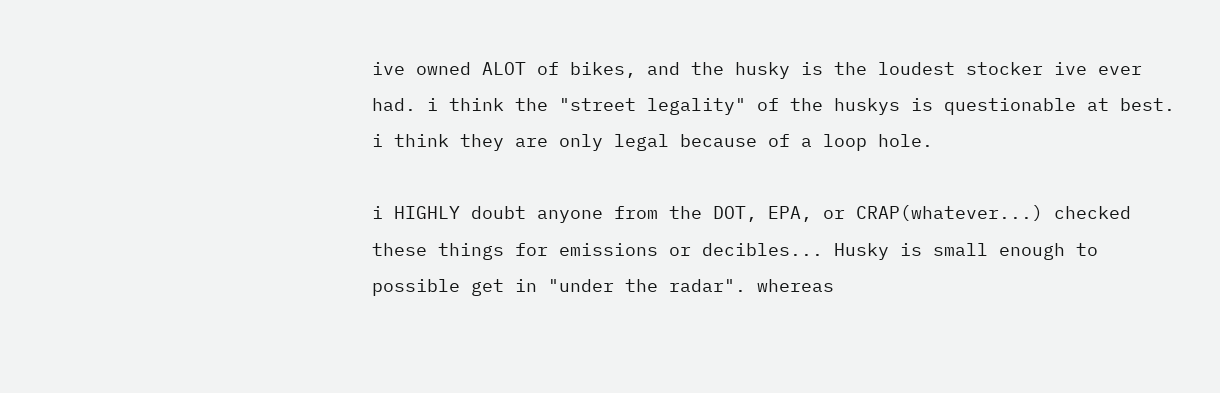ive owned ALOT of bikes, and the husky is the loudest stocker ive ever had. i think the "street legality" of the huskys is questionable at best. i think they are only legal because of a loop hole.

i HIGHLY doubt anyone from the DOT, EPA, or CRAP(whatever...) checked these things for emissions or decibles... Husky is small enough to possible get in "under the radar". whereas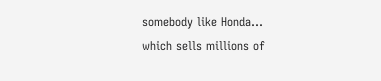somebody like Honda... which sells millions of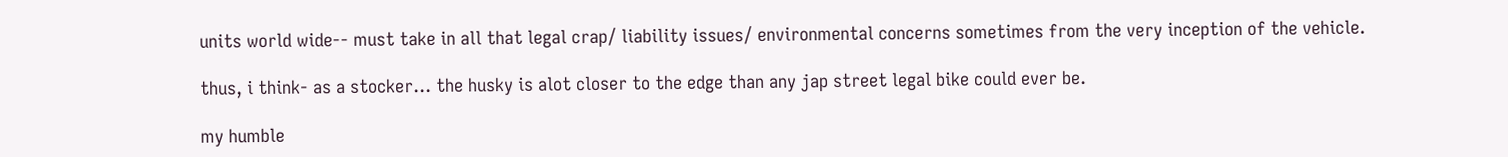units world wide-- must take in all that legal crap/ liability issues/ environmental concerns sometimes from the very inception of the vehicle.

thus, i think- as a stocker... the husky is alot closer to the edge than any jap street legal bike could ever be.

my humble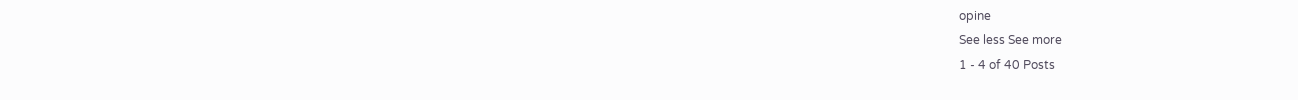opine
See less See more
1 - 4 of 40 Posts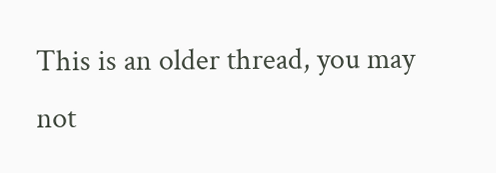This is an older thread, you may not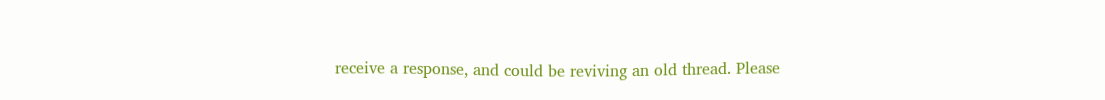receive a response, and could be reviving an old thread. Please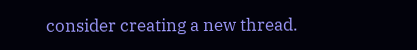consider creating a new thread.